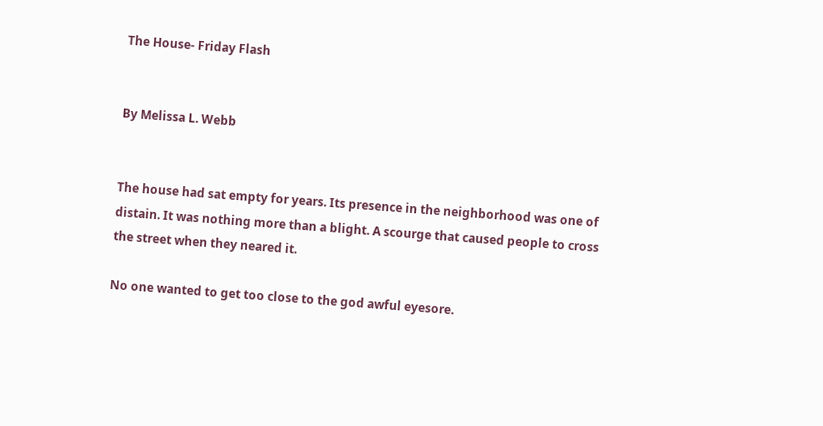The House- Friday Flash


By Melissa L. Webb


The house had sat empty for years. Its presence in the neighborhood was one of distain. It was nothing more than a blight. A scourge that caused people to cross the street when they neared it.

No one wanted to get too close to the god awful eyesore.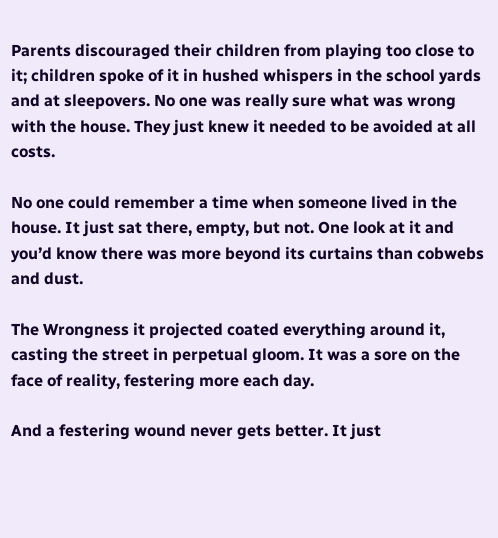Parents discouraged their children from playing too close to it; children spoke of it in hushed whispers in the school yards and at sleepovers. No one was really sure what was wrong with the house. They just knew it needed to be avoided at all costs.

No one could remember a time when someone lived in the house. It just sat there, empty, but not. One look at it and you’d know there was more beyond its curtains than cobwebs and dust.

The Wrongness it projected coated everything around it, casting the street in perpetual gloom. It was a sore on the face of reality, festering more each day.

And a festering wound never gets better. It just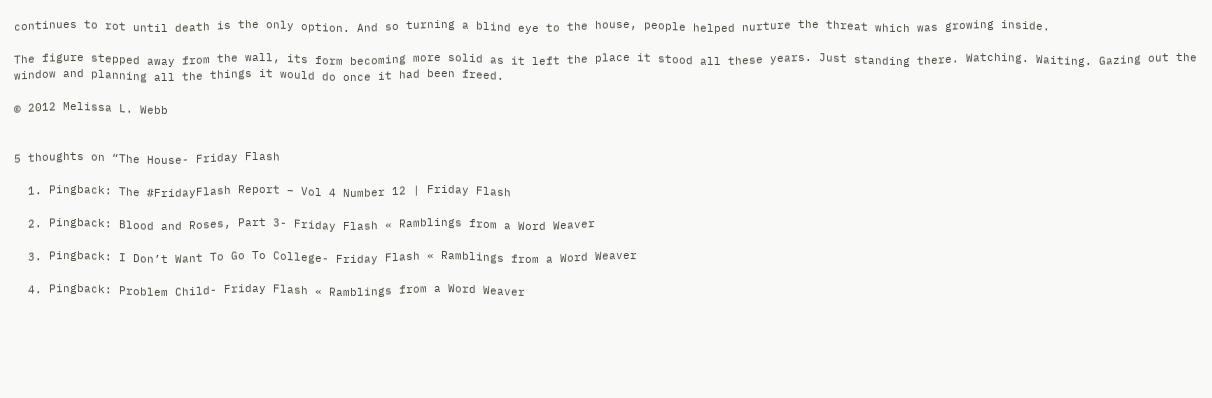continues to rot until death is the only option. And so turning a blind eye to the house, people helped nurture the threat which was growing inside.

The figure stepped away from the wall, its form becoming more solid as it left the place it stood all these years. Just standing there. Watching. Waiting. Gazing out the window and planning all the things it would do once it had been freed.

© 2012 Melissa L. Webb


5 thoughts on “The House- Friday Flash

  1. Pingback: The #FridayFlash Report – Vol 4 Number 12 | Friday Flash

  2. Pingback: Blood and Roses, Part 3- Friday Flash « Ramblings from a Word Weaver

  3. Pingback: I Don’t Want To Go To College- Friday Flash « Ramblings from a Word Weaver

  4. Pingback: Problem Child- Friday Flash « Ramblings from a Word Weaver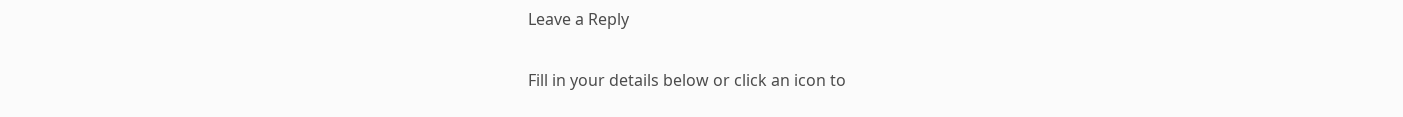Leave a Reply

Fill in your details below or click an icon to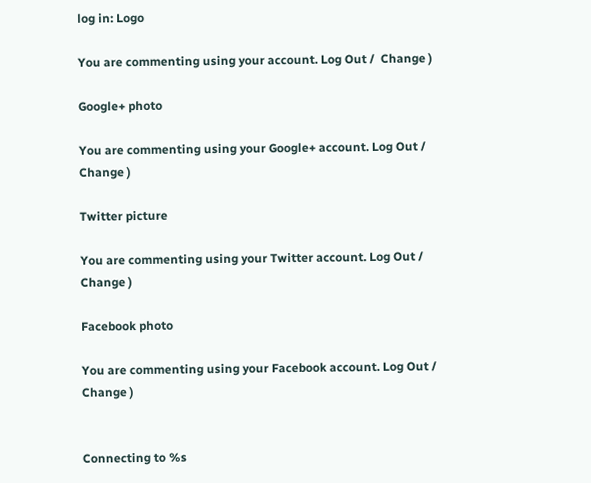log in: Logo

You are commenting using your account. Log Out /  Change )

Google+ photo

You are commenting using your Google+ account. Log Out /  Change )

Twitter picture

You are commenting using your Twitter account. Log Out /  Change )

Facebook photo

You are commenting using your Facebook account. Log Out /  Change )


Connecting to %s